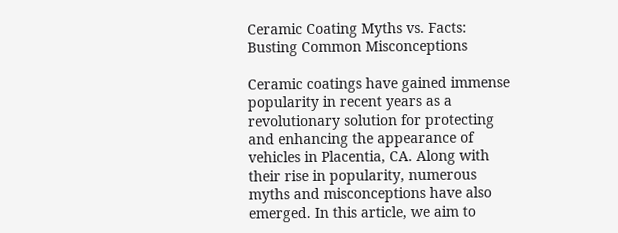Ceramic Coating Myths vs. Facts: Busting Common Misconceptions

Ceramic coatings have gained immense popularity in recent years as a revolutionary solution for protecting and enhancing the appearance of vehicles in Placentia, CA. Along with their rise in popularity, numerous myths and misconceptions have also emerged. In this article, we aim to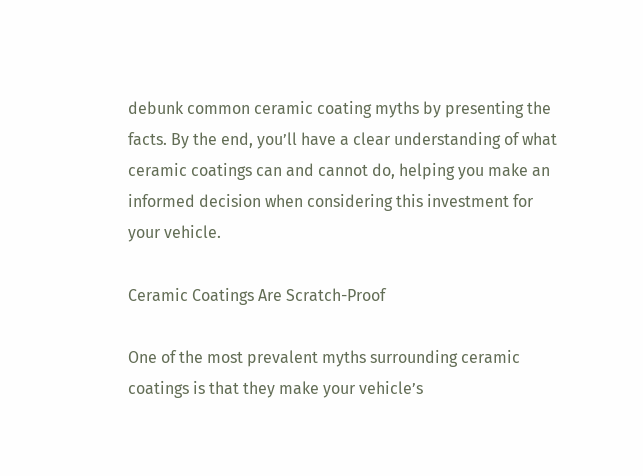debunk common ceramic coating myths by presenting the facts. By the end, you’ll have a clear understanding of what ceramic coatings can and cannot do, helping you make an informed decision when considering this investment for your vehicle.

Ceramic Coatings Are Scratch-Proof

One of the most prevalent myths surrounding ceramic coatings is that they make your vehicle’s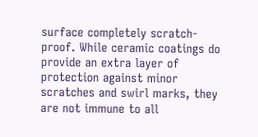surface completely scratch-proof. While ceramic coatings do provide an extra layer of protection against minor scratches and swirl marks, they are not immune to all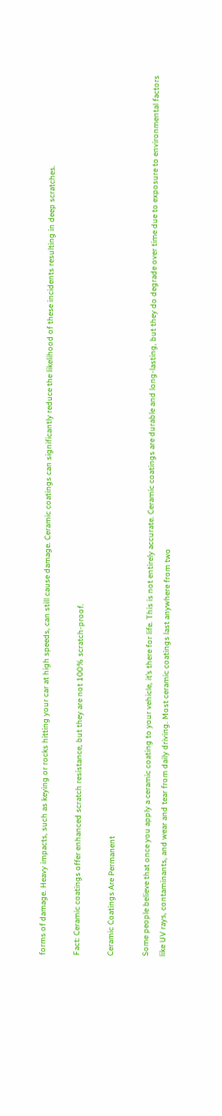forms of damage. Heavy impacts, such as keying or rocks hitting your car at high speeds, can still cause damage. Ceramic coatings can significantly reduce the likelihood of these incidents resulting in deep scratches.

Fact: Ceramic coatings offer enhanced scratch resistance, but they are not 100% scratch-proof.

Ceramic Coatings Are Permanent

Some people believe that once you apply a ceramic coating to your vehicle, it’s there for life. This is not entirely accurate. Ceramic coatings are durable and long-lasting, but they do degrade over time due to exposure to environmental factors like UV rays, contaminants, and wear and tear from daily driving. Most ceramic coatings last anywhere from two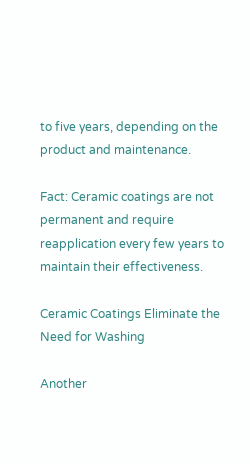to five years, depending on the product and maintenance.

Fact: Ceramic coatings are not permanent and require reapplication every few years to maintain their effectiveness.

Ceramic Coatings Eliminate the Need for Washing

Another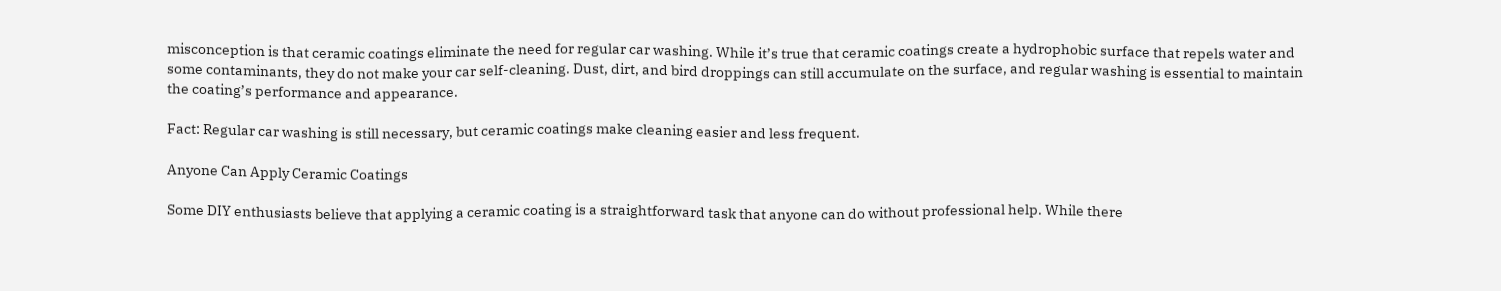misconception is that ceramic coatings eliminate the need for regular car washing. While it’s true that ceramic coatings create a hydrophobic surface that repels water and some contaminants, they do not make your car self-cleaning. Dust, dirt, and bird droppings can still accumulate on the surface, and regular washing is essential to maintain the coating’s performance and appearance.

Fact: Regular car washing is still necessary, but ceramic coatings make cleaning easier and less frequent.

Anyone Can Apply Ceramic Coatings

Some DIY enthusiasts believe that applying a ceramic coating is a straightforward task that anyone can do without professional help. While there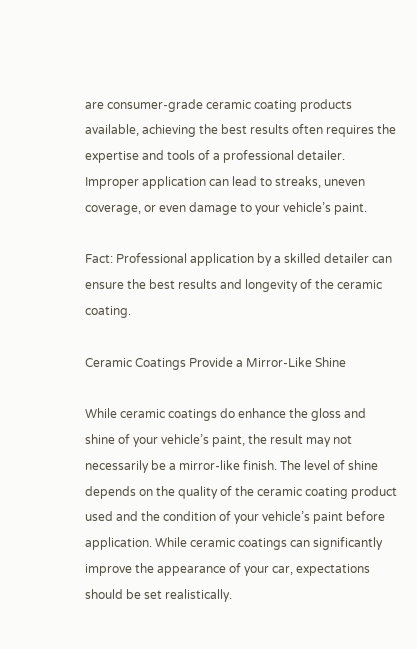are consumer-grade ceramic coating products available, achieving the best results often requires the expertise and tools of a professional detailer. Improper application can lead to streaks, uneven coverage, or even damage to your vehicle’s paint.

Fact: Professional application by a skilled detailer can ensure the best results and longevity of the ceramic coating.

Ceramic Coatings Provide a Mirror-Like Shine

While ceramic coatings do enhance the gloss and shine of your vehicle’s paint, the result may not necessarily be a mirror-like finish. The level of shine depends on the quality of the ceramic coating product used and the condition of your vehicle’s paint before application. While ceramic coatings can significantly improve the appearance of your car, expectations should be set realistically.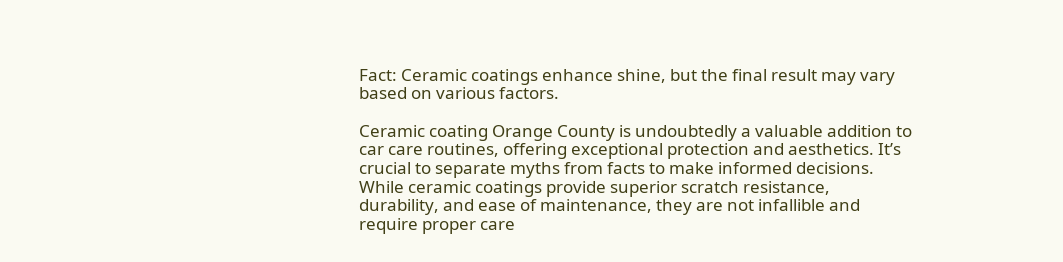Fact: Ceramic coatings enhance shine, but the final result may vary based on various factors.

Ceramic coating Orange County is undoubtedly a valuable addition to car care routines, offering exceptional protection and aesthetics. It’s crucial to separate myths from facts to make informed decisions. While ceramic coatings provide superior scratch resistance, durability, and ease of maintenance, they are not infallible and require proper care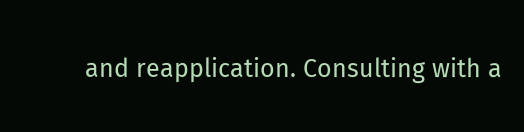and reapplication. Consulting with a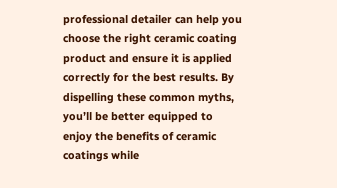professional detailer can help you choose the right ceramic coating product and ensure it is applied correctly for the best results. By dispelling these common myths, you’ll be better equipped to enjoy the benefits of ceramic coatings while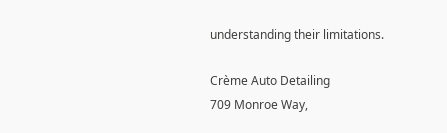understanding their limitations.

Crème Auto Detailing
709 Monroe Way,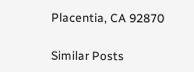Placentia, CA 92870

Similar Posts